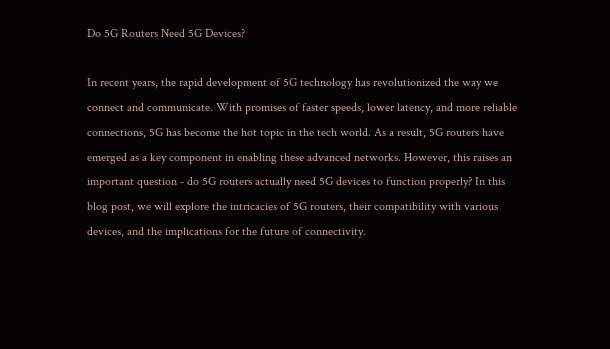Do 5G Routers Need 5G Devices?

In recent years, the rapid development of 5G technology has revolutionized the way we connect and communicate. With promises of faster speeds, lower latency, and more reliable connections, 5G has become the hot topic in the tech world. As a result, 5G routers have emerged as a key component in enabling these advanced networks. However, this raises an important question - do 5G routers actually need 5G devices to function properly? In this blog post, we will explore the intricacies of 5G routers, their compatibility with various devices, and the implications for the future of connectivity.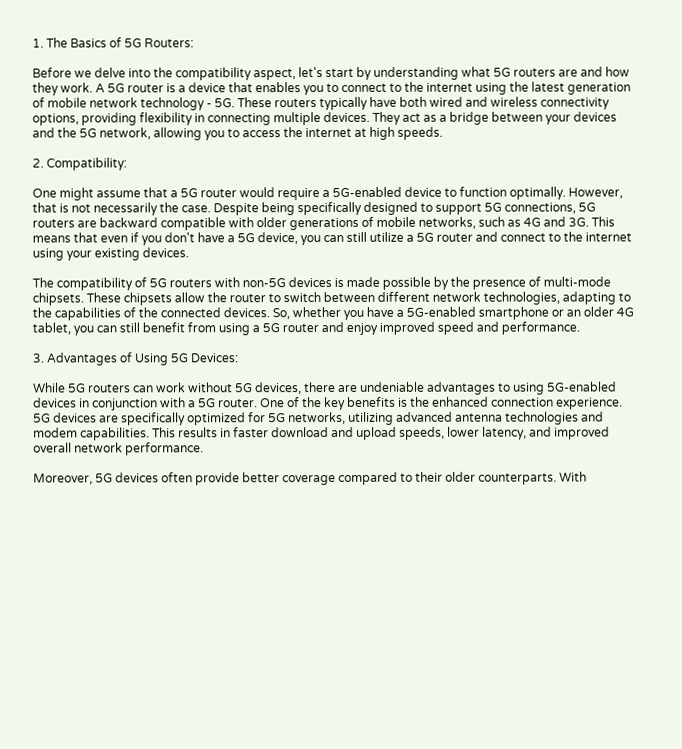1. The Basics of 5G Routers:

Before we delve into the compatibility aspect, let's start by understanding what 5G routers are and how they work. A 5G router is a device that enables you to connect to the internet using the latest generation of mobile network technology - 5G. These routers typically have both wired and wireless connectivity options, providing flexibility in connecting multiple devices. They act as a bridge between your devices and the 5G network, allowing you to access the internet at high speeds.

2. Compatibility:

One might assume that a 5G router would require a 5G-enabled device to function optimally. However, that is not necessarily the case. Despite being specifically designed to support 5G connections, 5G routers are backward compatible with older generations of mobile networks, such as 4G and 3G. This means that even if you don't have a 5G device, you can still utilize a 5G router and connect to the internet using your existing devices.

The compatibility of 5G routers with non-5G devices is made possible by the presence of multi-mode chipsets. These chipsets allow the router to switch between different network technologies, adapting to the capabilities of the connected devices. So, whether you have a 5G-enabled smartphone or an older 4G tablet, you can still benefit from using a 5G router and enjoy improved speed and performance.

3. Advantages of Using 5G Devices:

While 5G routers can work without 5G devices, there are undeniable advantages to using 5G-enabled devices in conjunction with a 5G router. One of the key benefits is the enhanced connection experience. 5G devices are specifically optimized for 5G networks, utilizing advanced antenna technologies and modem capabilities. This results in faster download and upload speeds, lower latency, and improved overall network performance.

Moreover, 5G devices often provide better coverage compared to their older counterparts. With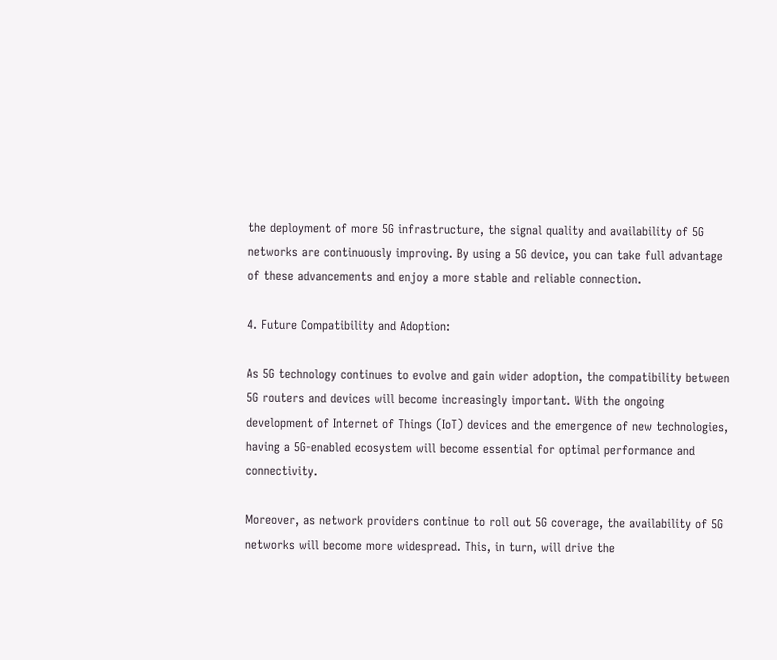the deployment of more 5G infrastructure, the signal quality and availability of 5G networks are continuously improving. By using a 5G device, you can take full advantage of these advancements and enjoy a more stable and reliable connection.

4. Future Compatibility and Adoption:

As 5G technology continues to evolve and gain wider adoption, the compatibility between 5G routers and devices will become increasingly important. With the ongoing development of Internet of Things (IoT) devices and the emergence of new technologies, having a 5G-enabled ecosystem will become essential for optimal performance and connectivity.

Moreover, as network providers continue to roll out 5G coverage, the availability of 5G networks will become more widespread. This, in turn, will drive the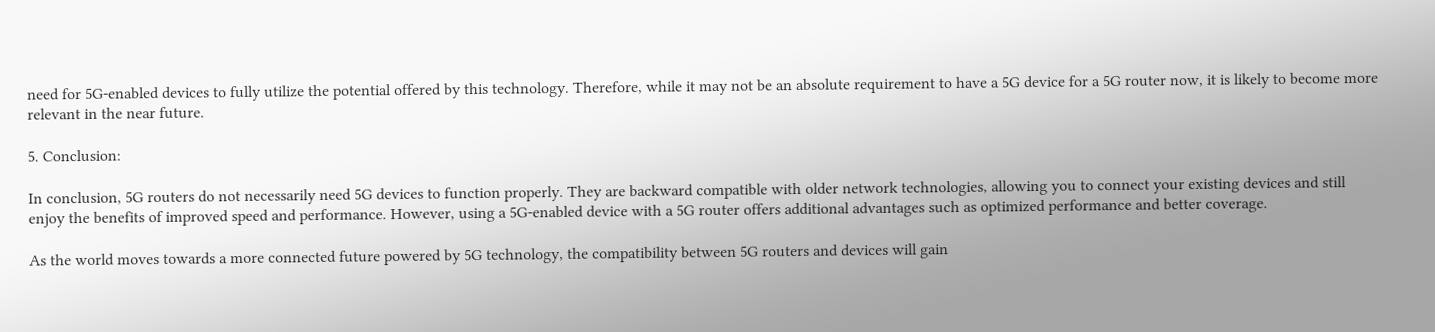need for 5G-enabled devices to fully utilize the potential offered by this technology. Therefore, while it may not be an absolute requirement to have a 5G device for a 5G router now, it is likely to become more relevant in the near future.

5. Conclusion:

In conclusion, 5G routers do not necessarily need 5G devices to function properly. They are backward compatible with older network technologies, allowing you to connect your existing devices and still enjoy the benefits of improved speed and performance. However, using a 5G-enabled device with a 5G router offers additional advantages such as optimized performance and better coverage.

As the world moves towards a more connected future powered by 5G technology, the compatibility between 5G routers and devices will gain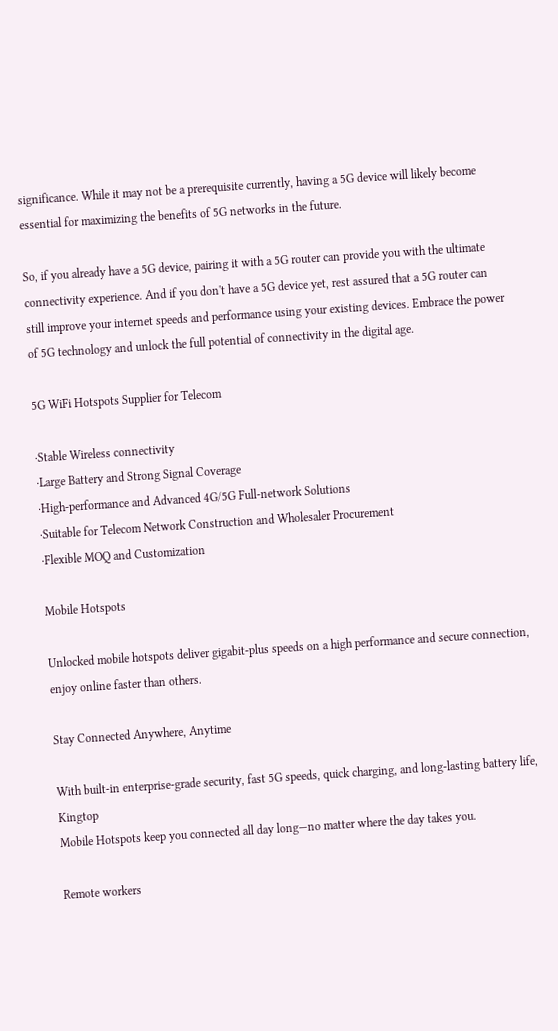significance. While it may not be a prerequisite currently, having a 5G device will likely become essential for maximizing the benefits of 5G networks in the future.

So, if you already have a 5G device, pairing it with a 5G router can provide you with the ultimate connectivity experience. And if you don't have a 5G device yet, rest assured that a 5G router can still improve your internet speeds and performance using your existing devices. Embrace the power of 5G technology and unlock the full potential of connectivity in the digital age.

5G WiFi Hotspots Supplier for Telecom

·Stable Wireless connectivity
·Large Battery and Strong Signal Coverage
·High-performance and Advanced 4G/5G Full-network Solutions
·Suitable for Telecom Network Construction and Wholesaler Procurement
·Flexible MOQ and Customization

Mobile Hotspots

Unlocked mobile hotspots deliver gigabit-plus speeds on a high performance and secure connection, enjoy online faster than others.

Stay Connected Anywhere, Anytime

With built-in enterprise-grade security, fast 5G speeds, quick charging, and long-lasting battery life, Kingtop
Mobile Hotspots keep you connected all day long—no matter where the day takes you.

Remote workers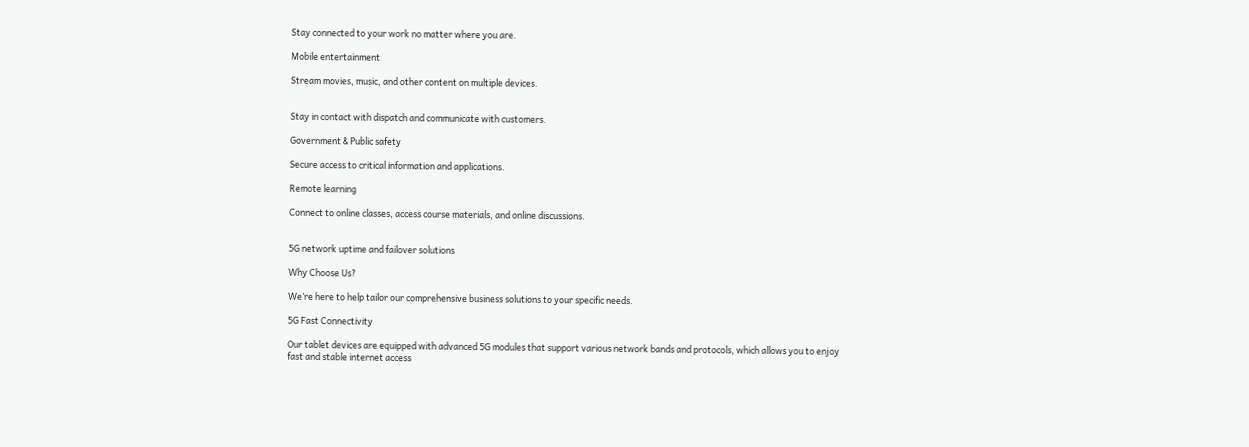Stay connected to your work no matter where you are.

Mobile entertainment

Stream movies, music, and other content on multiple devices.


Stay in contact with dispatch and communicate with customers.

Government & Public safety

Secure access to critical information and applications.

Remote learning

Connect to online classes, access course materials, and online discussions.


5G network uptime and failover solutions

Why Choose Us?

We’re here to help tailor our comprehensive business solutions to your specific needs.

5G Fast Connectivity

Our tablet devices are equipped with advanced 5G modules that support various network bands and protocols, which allows you to enjoy fast and stable internet access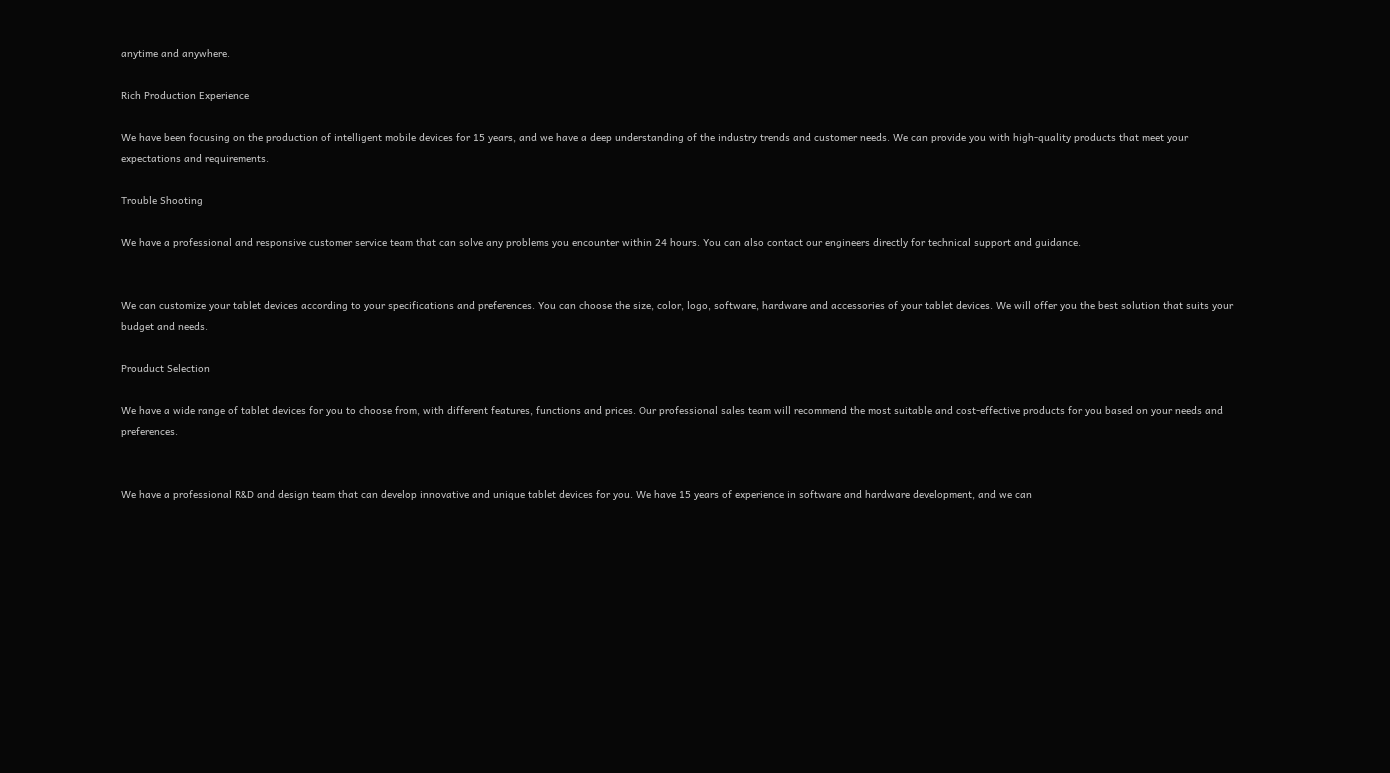anytime and anywhere.

Rich Production Experience

We have been focusing on the production of intelligent mobile devices for 15 years, and we have a deep understanding of the industry trends and customer needs. We can provide you with high-quality products that meet your expectations and requirements.

Trouble Shooting

We have a professional and responsive customer service team that can solve any problems you encounter within 24 hours. You can also contact our engineers directly for technical support and guidance.


We can customize your tablet devices according to your specifications and preferences. You can choose the size, color, logo, software, hardware and accessories of your tablet devices. We will offer you the best solution that suits your budget and needs.

Prouduct Selection

We have a wide range of tablet devices for you to choose from, with different features, functions and prices. Our professional sales team will recommend the most suitable and cost-effective products for you based on your needs and preferences.


We have a professional R&D and design team that can develop innovative and unique tablet devices for you. We have 15 years of experience in software and hardware development, and we can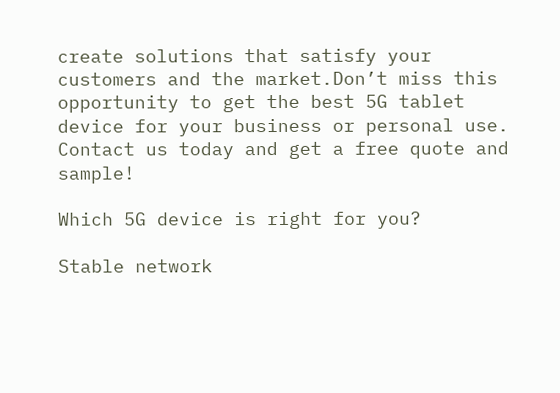create solutions that satisfy your customers and the market.Don’t miss this opportunity to get the best 5G tablet device for your business or personal use. Contact us today and get a free quote and sample!

Which 5G device is right for you?

Stable network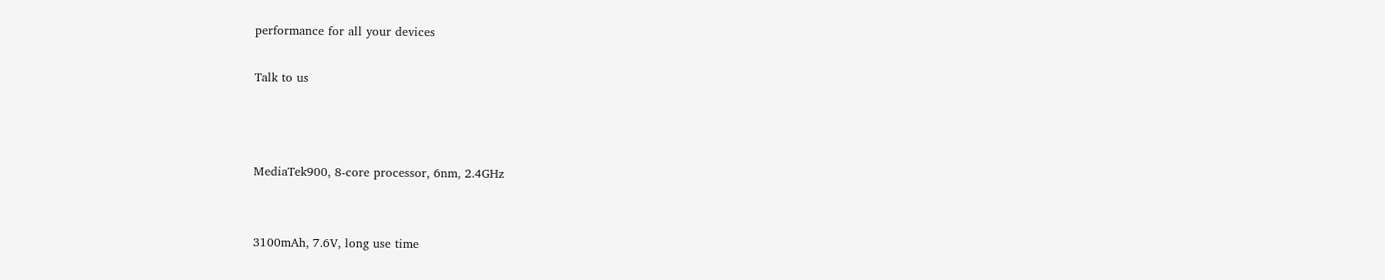performance for all your devices

Talk to us



MediaTek900, 8-core processor, 6nm, 2.4GHz


3100mAh, 7.6V, long use time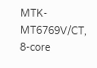MTK-MT6769V/CT, 8-core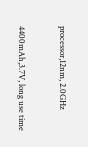processor,12nm, 2.0GHz


4400mAh,3.7V, long use time